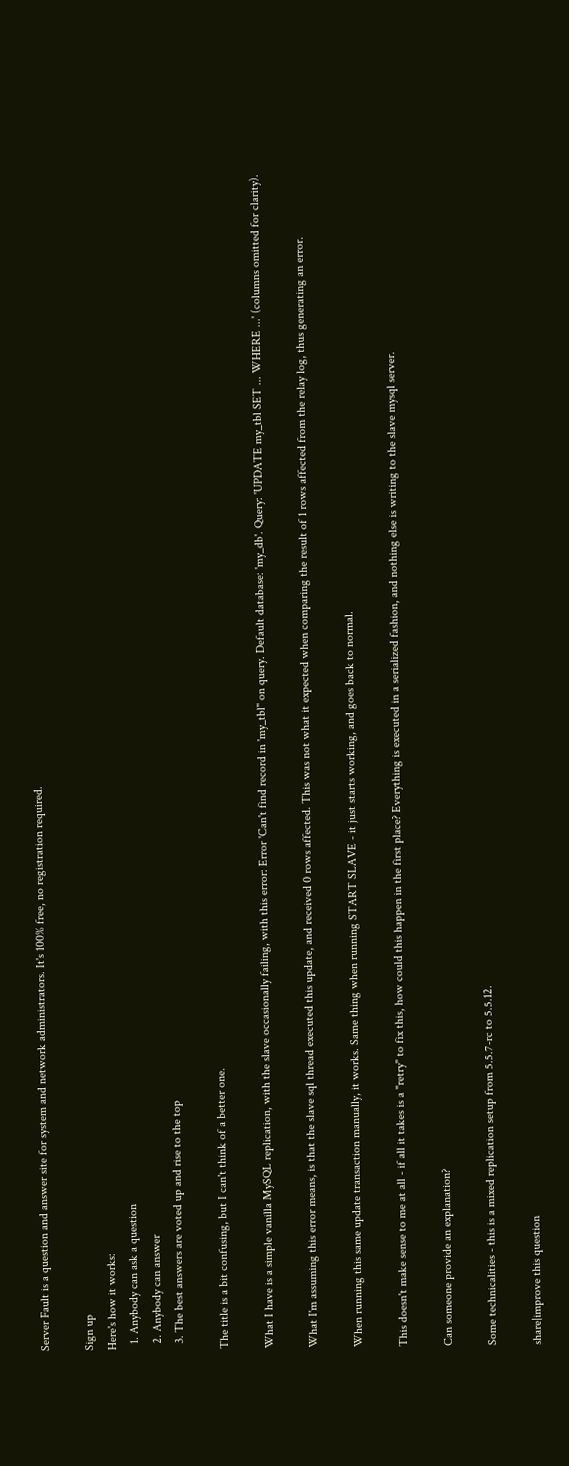Server Fault is a question and answer site for system and network administrators. It's 100% free, no registration required.

Sign up
Here's how it works:
  1. Anybody can ask a question
  2. Anybody can answer
  3. The best answers are voted up and rise to the top

The title is a bit confusing, but I can't think of a better one.

What I have is a simple vanilla MySQL replication, with the slave occasionally failing, with this error: Error 'Can't find record in 'my_tbl'' on query. Default database: 'my_db'. Query: 'UPDATE my_tbl SET ... WHERE ...' (columns omitted for clarity).

What I'm assuming this error means, is that the slave sql thread executed this update, and received 0 rows affected. This was not what it expected when comparing the result of 1 rows affected from the relay log, thus generating an error.

When running this same update transaction manually, it works. Same thing when running START SLAVE - it just starts working, and goes back to normal.

This doesn't make sense to me at all - if all it takes is a "retry" to fix this, how could this happen in the first place? Everything is executed in a serialized fashion, and nothing else is writing to the slave mysql server.

Can someone provide an explanation?

Some technicalities - this is a mixed replication setup from 5.5.7-rc to 5.5.12.

share|improve this question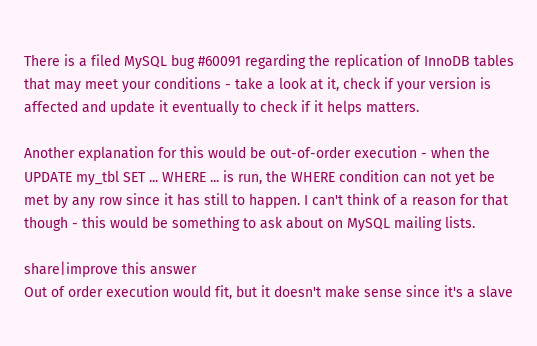There is a filed MySQL bug #60091 regarding the replication of InnoDB tables that may meet your conditions - take a look at it, check if your version is affected and update it eventually to check if it helps matters.

Another explanation for this would be out-of-order execution - when the UPDATE my_tbl SET ... WHERE ... is run, the WHERE condition can not yet be met by any row since it has still to happen. I can't think of a reason for that though - this would be something to ask about on MySQL mailing lists.

share|improve this answer
Out of order execution would fit, but it doesn't make sense since it's a slave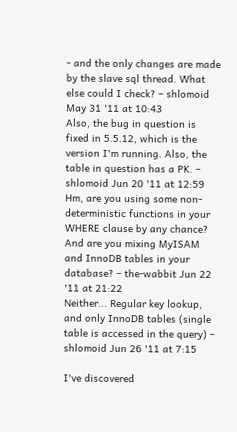- and the only changes are made by the slave sql thread. What else could I check? – shlomoid May 31 '11 at 10:43
Also, the bug in question is fixed in 5.5.12, which is the version I'm running. Also, the table in question has a PK. – shlomoid Jun 20 '11 at 12:59
Hm, are you using some non-deterministic functions in your WHERE clause by any chance? And are you mixing MyISAM and InnoDB tables in your database? – the-wabbit Jun 22 '11 at 21:22
Neither... Regular key lookup, and only InnoDB tables (single table is accessed in the query) – shlomoid Jun 26 '11 at 7:15

I've discovered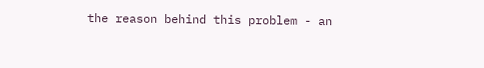the reason behind this problem - an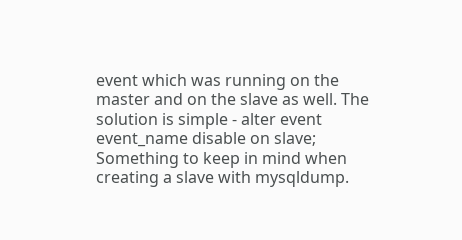event which was running on the master and on the slave as well. The solution is simple - alter event event_name disable on slave; Something to keep in mind when creating a slave with mysqldump.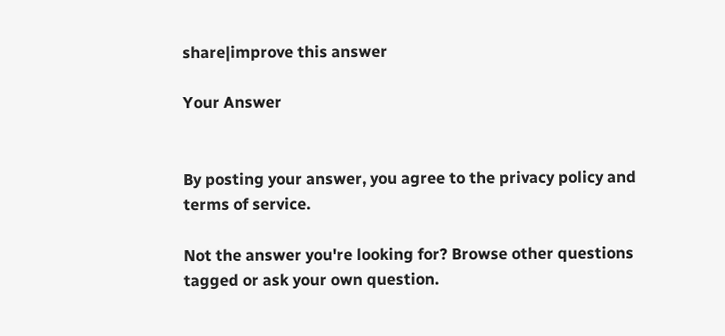share|improve this answer

Your Answer


By posting your answer, you agree to the privacy policy and terms of service.

Not the answer you're looking for? Browse other questions tagged or ask your own question.